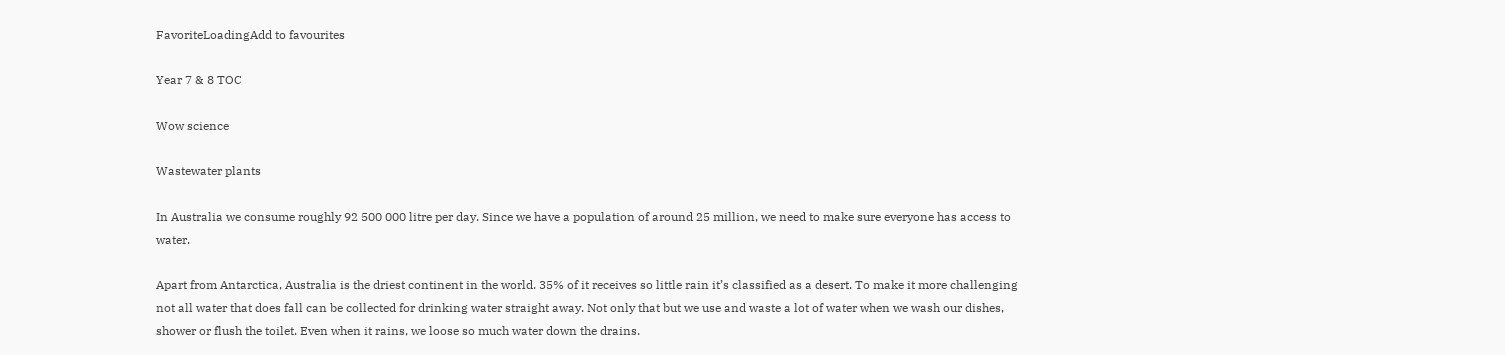FavoriteLoadingAdd to favourites

Year 7 & 8 TOC

Wow science

Wastewater plants

In Australia we consume roughly 92 500 000 litre per day. Since we have a population of around 25 million, we need to make sure everyone has access to water.

Apart from Antarctica, Australia is the driest continent in the world. 35% of it receives so little rain it’s classified as a desert. To make it more challenging not all water that does fall can be collected for drinking water straight away. Not only that but we use and waste a lot of water when we wash our dishes, shower or flush the toilet. Even when it rains, we loose so much water down the drains.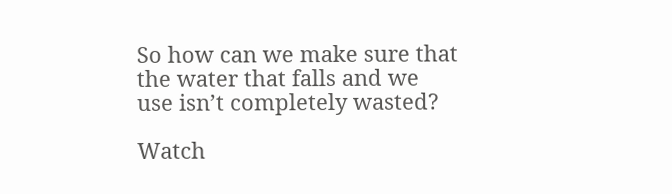So how can we make sure that the water that falls and we use isn’t completely wasted?

Watch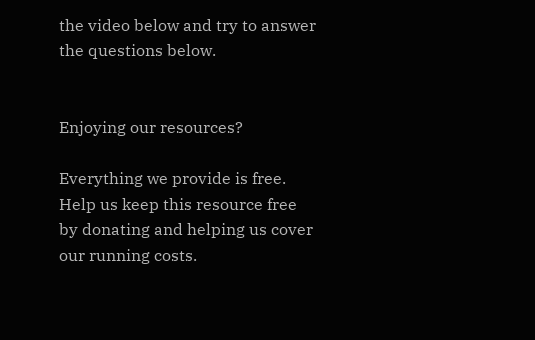the video below and try to answer the questions below.


Enjoying our resources?

Everything we provide is free. Help us keep this resource free by donating and helping us cover our running costs.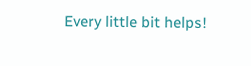Every little bit helps!